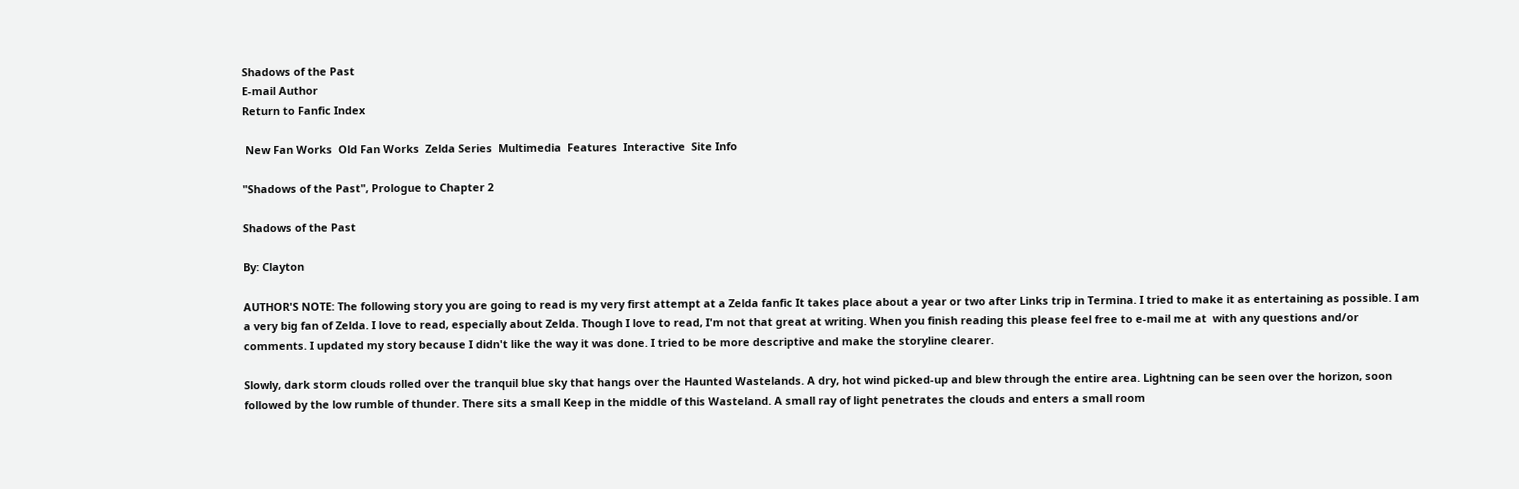Shadows of the Past
E-mail Author
Return to Fanfic Index

 New Fan Works  Old Fan Works  Zelda Series  Multimedia  Features  Interactive  Site Info

"Shadows of the Past", Prologue to Chapter 2

Shadows of the Past

By: Clayton

AUTHOR'S NOTE: The following story you are going to read is my very first attempt at a Zelda fanfic It takes place about a year or two after Links trip in Termina. I tried to make it as entertaining as possible. I am a very big fan of Zelda. I love to read, especially about Zelda. Though I love to read, I'm not that great at writing. When you finish reading this please feel free to e-mail me at  with any questions and/or comments. I updated my story because I didn't like the way it was done. I tried to be more descriptive and make the storyline clearer.

Slowly, dark storm clouds rolled over the tranquil blue sky that hangs over the Haunted Wastelands. A dry, hot wind picked-up and blew through the entire area. Lightning can be seen over the horizon, soon followed by the low rumble of thunder. There sits a small Keep in the middle of this Wasteland. A small ray of light penetrates the clouds and enters a small room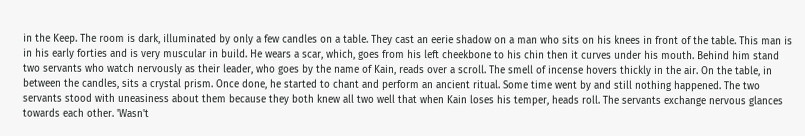in the Keep. The room is dark, illuminated by only a few candles on a table. They cast an eerie shadow on a man who sits on his knees in front of the table. This man is in his early forties and is very muscular in build. He wears a scar, which, goes from his left cheekbone to his chin then it curves under his mouth. Behind him stand two servants who watch nervously as their leader, who goes by the name of Kain, reads over a scroll. The smell of incense hovers thickly in the air. On the table, in between the candles, sits a crystal prism. Once done, he started to chant and perform an ancient ritual. Some time went by and still nothing happened. The two servants stood with uneasiness about them because they both knew all two well that when Kain loses his temper, heads roll. The servants exchange nervous glances towards each other. 'Wasn't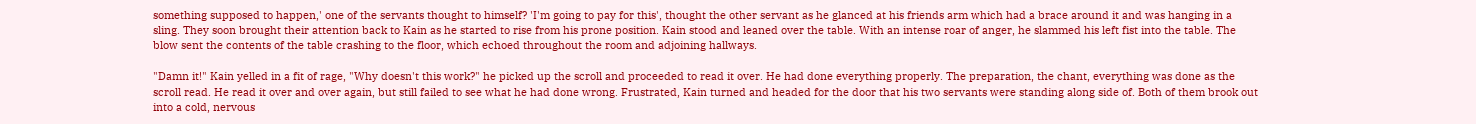something supposed to happen,' one of the servants thought to himself? 'I'm going to pay for this', thought the other servant as he glanced at his friends arm which had a brace around it and was hanging in a sling. They soon brought their attention back to Kain as he started to rise from his prone position. Kain stood and leaned over the table. With an intense roar of anger, he slammed his left fist into the table. The blow sent the contents of the table crashing to the floor, which echoed throughout the room and adjoining hallways.

"Damn it!" Kain yelled in a fit of rage, "Why doesn't this work?" he picked up the scroll and proceeded to read it over. He had done everything properly. The preparation, the chant, everything was done as the scroll read. He read it over and over again, but still failed to see what he had done wrong. Frustrated, Kain turned and headed for the door that his two servants were standing along side of. Both of them brook out into a cold, nervous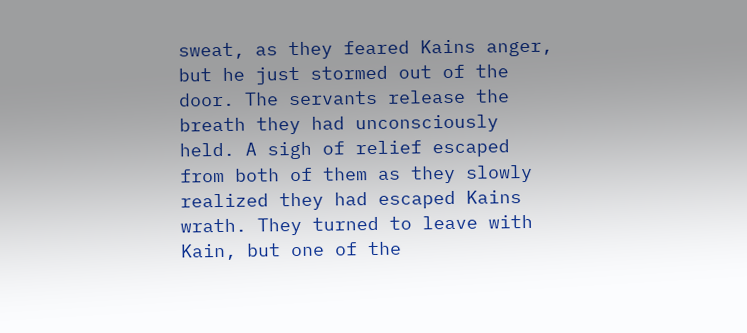sweat, as they feared Kains anger, but he just stormed out of the door. The servants release the breath they had unconsciously held. A sigh of relief escaped from both of them as they slowly realized they had escaped Kains wrath. They turned to leave with Kain, but one of the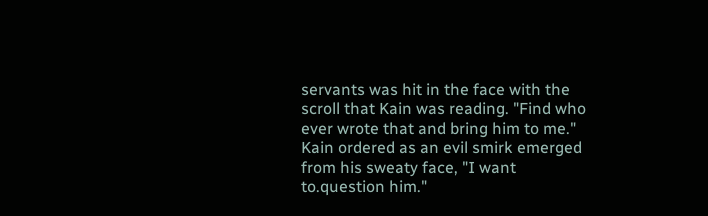servants was hit in the face with the scroll that Kain was reading. "Find who ever wrote that and bring him to me." Kain ordered as an evil smirk emerged from his sweaty face, "I want to.question him."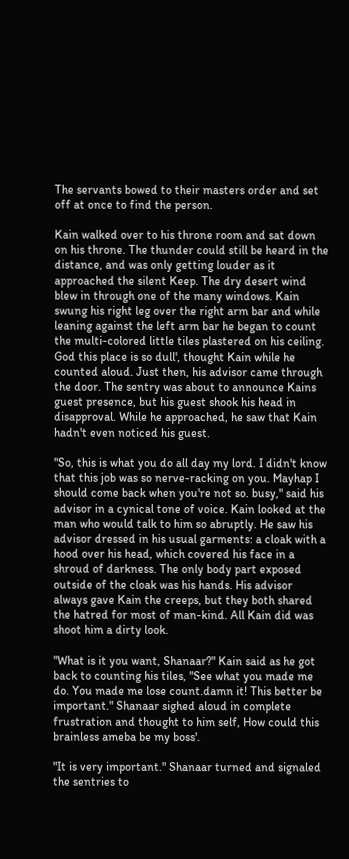The servants bowed to their masters order and set off at once to find the person.

Kain walked over to his throne room and sat down on his throne. The thunder could still be heard in the distance, and was only getting louder as it approached the silent Keep. The dry desert wind blew in through one of the many windows. Kain swung his right leg over the right arm bar and while leaning against the left arm bar he began to count the multi-colored little tiles plastered on his ceiling. God this place is so dull', thought Kain while he counted aloud. Just then, his advisor came through the door. The sentry was about to announce Kains guest presence, but his guest shook his head in disapproval. While he approached, he saw that Kain hadn't even noticed his guest.

"So, this is what you do all day my lord. I didn't know that this job was so nerve-racking on you. Mayhap I should come back when you're not so. busy," said his advisor in a cynical tone of voice. Kain looked at the man who would talk to him so abruptly. He saw his advisor dressed in his usual garments: a cloak with a hood over his head, which covered his face in a shroud of darkness. The only body part exposed outside of the cloak was his hands. His advisor always gave Kain the creeps, but they both shared the hatred for most of man-kind. All Kain did was shoot him a dirty look.

"What is it you want, Shanaar?" Kain said as he got back to counting his tiles, "See what you made me do. You made me lose count.damn it! This better be important." Shanaar sighed aloud in complete frustration and thought to him self, How could this brainless ameba be my boss'.

"It is very important." Shanaar turned and signaled the sentries to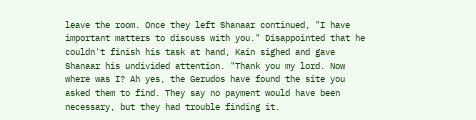leave the room. Once they left Shanaar continued, "I have important matters to discuss with you." Disappointed that he couldn't finish his task at hand, Kain sighed and gave Shanaar his undivided attention. "Thank you my lord. Now where was I? Ah yes, the Gerudos have found the site you asked them to find. They say no payment would have been necessary, but they had trouble finding it.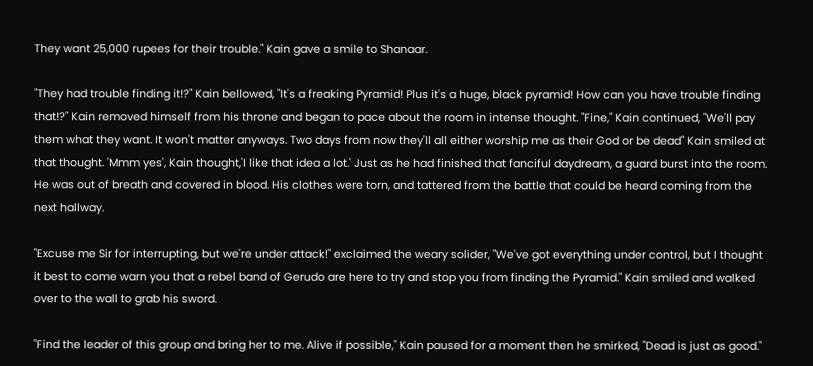They want 25,000 rupees for their trouble." Kain gave a smile to Shanaar.

"They had trouble finding it!?" Kain bellowed, "It's a freaking Pyramid! Plus it's a huge, black pyramid! How can you have trouble finding that!?" Kain removed himself from his throne and began to pace about the room in intense thought. "Fine," Kain continued, "We'll pay them what they want. It won't matter anyways. Two days from now they'll all either worship me as their God or be dead" Kain smiled at that thought. 'Mmm yes', Kain thought,'I like that idea a lot.' Just as he had finished that fanciful daydream, a guard burst into the room. He was out of breath and covered in blood. His clothes were torn, and tattered from the battle that could be heard coming from the next hallway.

"Excuse me Sir for interrupting, but we're under attack!" exclaimed the weary solider, "We've got everything under control, but I thought it best to come warn you that a rebel band of Gerudo are here to try and stop you from finding the Pyramid." Kain smiled and walked over to the wall to grab his sword.

"Find the leader of this group and bring her to me. Alive if possible," Kain paused for a moment then he smirked, "Dead is just as good."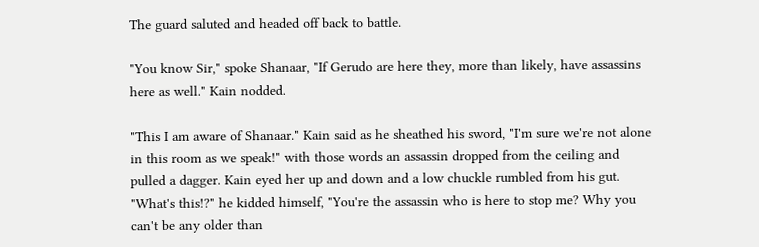The guard saluted and headed off back to battle.

"You know Sir," spoke Shanaar, "If Gerudo are here they, more than likely, have assassins here as well." Kain nodded.

"This I am aware of Shanaar." Kain said as he sheathed his sword, "I'm sure we're not alone in this room as we speak!" with those words an assassin dropped from the ceiling and pulled a dagger. Kain eyed her up and down and a low chuckle rumbled from his gut. "What's this!?" he kidded himself, "You're the assassin who is here to stop me? Why you can't be any older than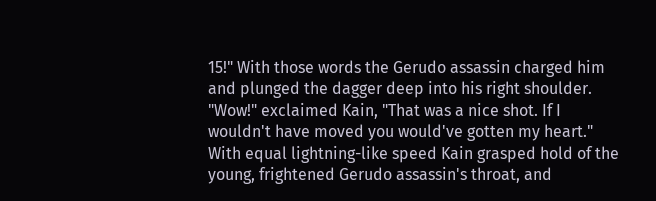15!" With those words the Gerudo assassin charged him and plunged the dagger deep into his right shoulder. "Wow!" exclaimed Kain, "That was a nice shot. If I wouldn't have moved you would've gotten my heart." With equal lightning-like speed Kain grasped hold of the young, frightened Gerudo assassin's throat, and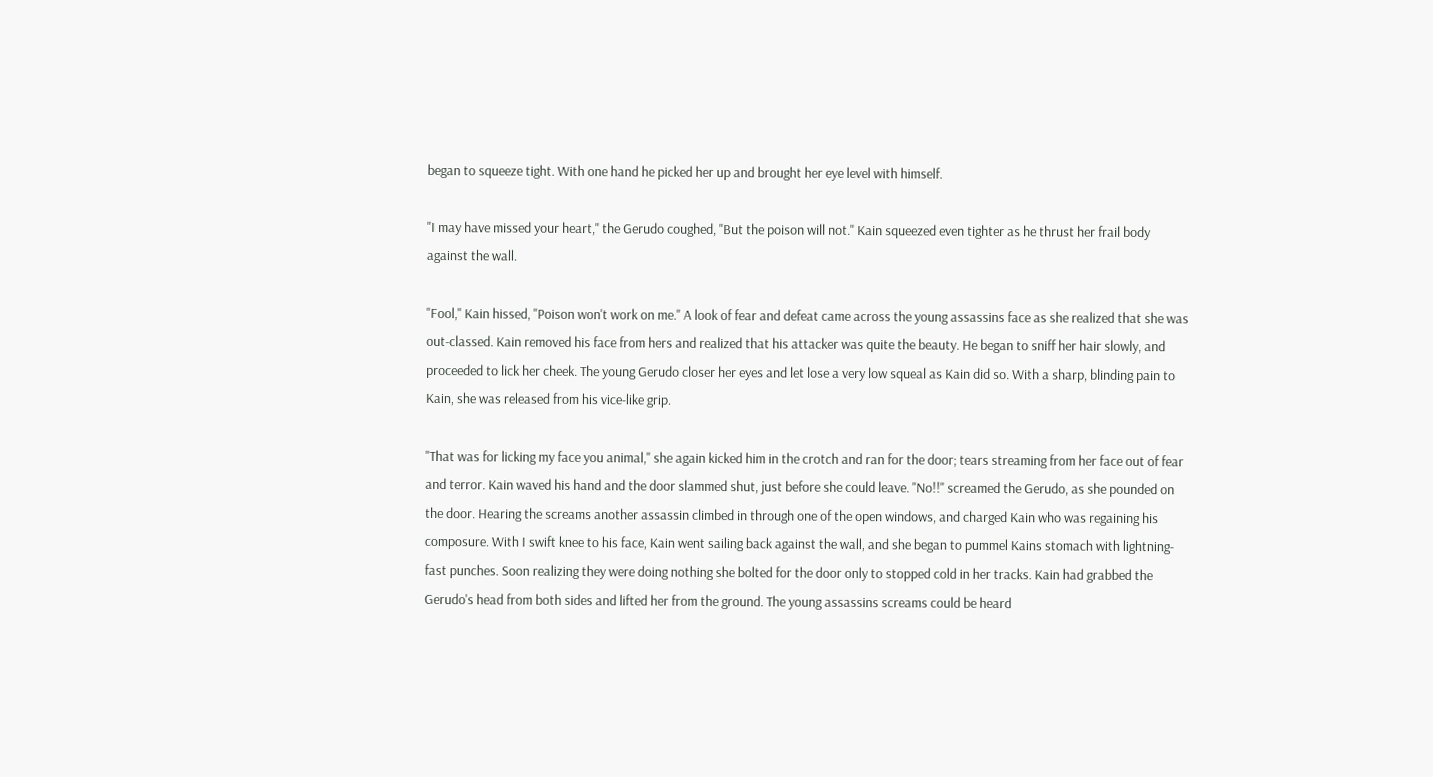began to squeeze tight. With one hand he picked her up and brought her eye level with himself.

"I may have missed your heart," the Gerudo coughed, "But the poison will not." Kain squeezed even tighter as he thrust her frail body against the wall.

"Fool," Kain hissed, "Poison won't work on me." A look of fear and defeat came across the young assassins face as she realized that she was out-classed. Kain removed his face from hers and realized that his attacker was quite the beauty. He began to sniff her hair slowly, and proceeded to lick her cheek. The young Gerudo closer her eyes and let lose a very low squeal as Kain did so. With a sharp, blinding pain to Kain, she was released from his vice-like grip.

"That was for licking my face you animal," she again kicked him in the crotch and ran for the door; tears streaming from her face out of fear and terror. Kain waved his hand and the door slammed shut, just before she could leave. "No!!" screamed the Gerudo, as she pounded on the door. Hearing the screams another assassin climbed in through one of the open windows, and charged Kain who was regaining his composure. With I swift knee to his face, Kain went sailing back against the wall, and she began to pummel Kains stomach with lightning-fast punches. Soon realizing they were doing nothing she bolted for the door only to stopped cold in her tracks. Kain had grabbed the Gerudo's head from both sides and lifted her from the ground. The young assassins screams could be heard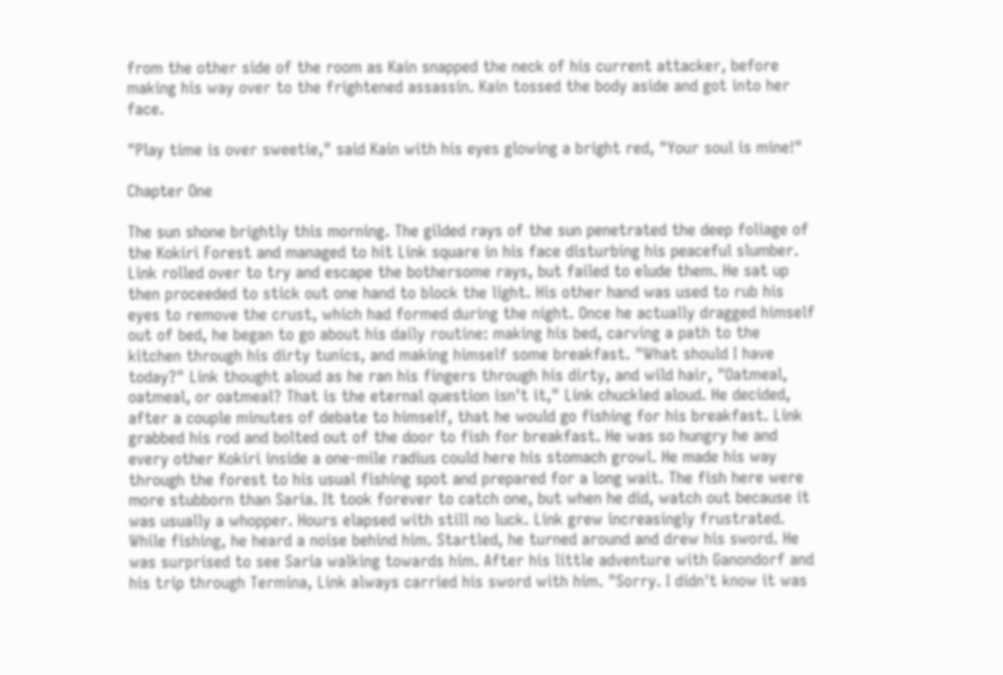from the other side of the room as Kain snapped the neck of his current attacker, before making his way over to the frightened assassin. Kain tossed the body aside and got into her face.

"Play time is over sweetie," said Kain with his eyes glowing a bright red, "Your soul is mine!"

Chapter One

The sun shone brightly this morning. The gilded rays of the sun penetrated the deep foliage of the Kokiri Forest and managed to hit Link square in his face disturbing his peaceful slumber. Link rolled over to try and escape the bothersome rays, but failed to elude them. He sat up then proceeded to stick out one hand to block the light. His other hand was used to rub his eyes to remove the crust, which had formed during the night. Once he actually dragged himself out of bed, he began to go about his daily routine: making his bed, carving a path to the kitchen through his dirty tunics, and making himself some breakfast. "What should I have today?" Link thought aloud as he ran his fingers through his dirty, and wild hair, "Oatmeal, oatmeal, or oatmeal? That is the eternal question isn't it," Link chuckled aloud. He decided, after a couple minutes of debate to himself, that he would go fishing for his breakfast. Link grabbed his rod and bolted out of the door to fish for breakfast. He was so hungry he and every other Kokiri inside a one-mile radius could here his stomach growl. He made his way through the forest to his usual fishing spot and prepared for a long wait. The fish here were more stubborn than Saria. It took forever to catch one, but when he did, watch out because it was usually a whopper. Hours elapsed with still no luck. Link grew increasingly frustrated. While fishing, he heard a noise behind him. Startled, he turned around and drew his sword. He was surprised to see Saria walking towards him. After his little adventure with Ganondorf and his trip through Termina, Link always carried his sword with him. "Sorry. I didn't know it was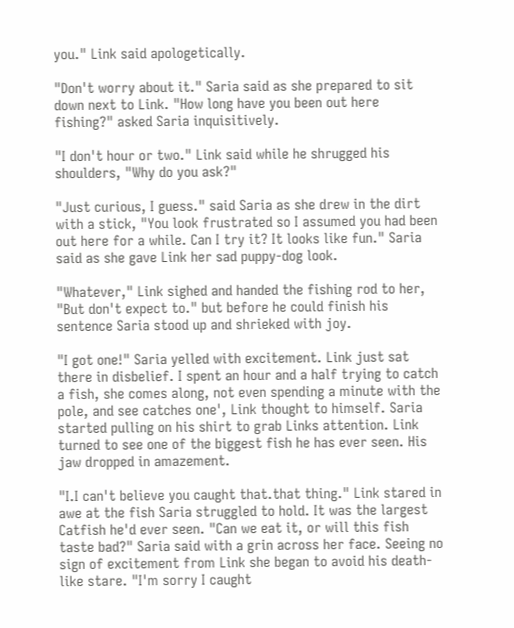you." Link said apologetically.

"Don't worry about it." Saria said as she prepared to sit down next to Link. "How long have you been out here fishing?" asked Saria inquisitively.

"I don't hour or two." Link said while he shrugged his shoulders, "Why do you ask?"

"Just curious, I guess." said Saria as she drew in the dirt with a stick, "You look frustrated so I assumed you had been out here for a while. Can I try it? It looks like fun." Saria said as she gave Link her sad puppy-dog look.

"Whatever," Link sighed and handed the fishing rod to her, "But don't expect to." but before he could finish his sentence Saria stood up and shrieked with joy.

"I got one!" Saria yelled with excitement. Link just sat there in disbelief. I spent an hour and a half trying to catch a fish, she comes along, not even spending a minute with the pole, and see catches one', Link thought to himself. Saria started pulling on his shirt to grab Links attention. Link turned to see one of the biggest fish he has ever seen. His jaw dropped in amazement.

"I.I can't believe you caught that.that thing." Link stared in awe at the fish Saria struggled to hold. It was the largest Catfish he'd ever seen. "Can we eat it, or will this fish taste bad?" Saria said with a grin across her face. Seeing no sign of excitement from Link she began to avoid his death-like stare. "I'm sorry I caught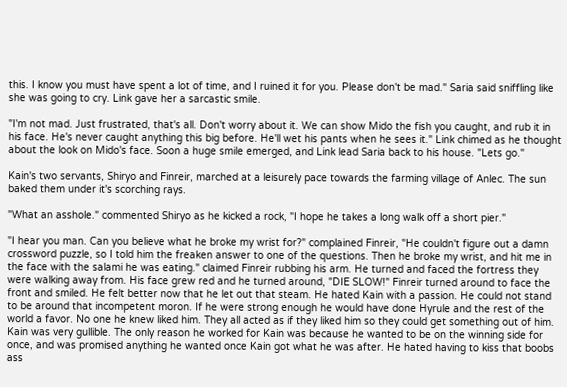this. I know you must have spent a lot of time, and I ruined it for you. Please don't be mad." Saria said sniffling like she was going to cry. Link gave her a sarcastic smile.

"I'm not mad. Just frustrated, that's all. Don't worry about it. We can show Mido the fish you caught, and rub it in his face. He's never caught anything this big before. He'll wet his pants when he sees it." Link chimed as he thought about the look on Mido's face. Soon a huge smile emerged, and Link lead Saria back to his house. "Lets go."

Kain's two servants, Shiryo and Finreir, marched at a leisurely pace towards the farming village of Anlec. The sun baked them under it's scorching rays.

"What an asshole." commented Shiryo as he kicked a rock, "I hope he takes a long walk off a short pier."

"I hear you man. Can you believe what he broke my wrist for?" complained Finreir, "He couldn't figure out a damn crossword puzzle, so I told him the freaken answer to one of the questions. Then he broke my wrist, and hit me in the face with the salami he was eating." claimed Finreir rubbing his arm. He turned and faced the fortress they were walking away from. His face grew red and he turned around, "DIE SLOW!" Finreir turned around to face the front and smiled. He felt better now that he let out that steam. He hated Kain with a passion. He could not stand to be around that incompetent moron. If he were strong enough he would have done Hyrule and the rest of the world a favor. No one he knew liked him. They all acted as if they liked him so they could get something out of him. Kain was very gullible. The only reason he worked for Kain was because he wanted to be on the winning side for once, and was promised anything he wanted once Kain got what he was after. He hated having to kiss that boobs ass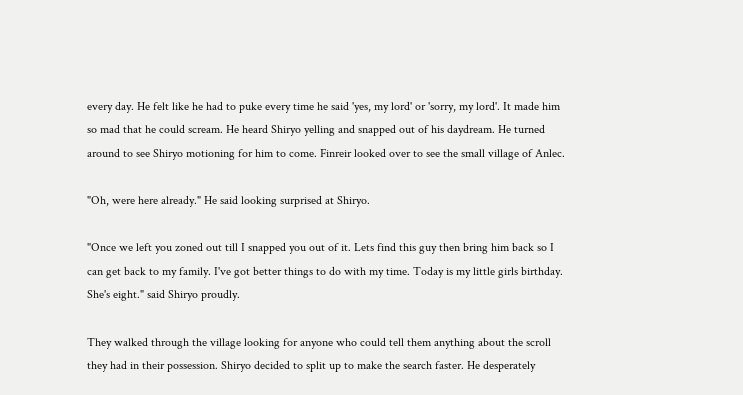every day. He felt like he had to puke every time he said 'yes, my lord' or 'sorry, my lord'. It made him so mad that he could scream. He heard Shiryo yelling and snapped out of his daydream. He turned around to see Shiryo motioning for him to come. Finreir looked over to see the small village of Anlec.

"Oh, were here already." He said looking surprised at Shiryo.

"Once we left you zoned out till I snapped you out of it. Lets find this guy then bring him back so I can get back to my family. I've got better things to do with my time. Today is my little girls birthday. She's eight." said Shiryo proudly.

They walked through the village looking for anyone who could tell them anything about the scroll they had in their possession. Shiryo decided to split up to make the search faster. He desperately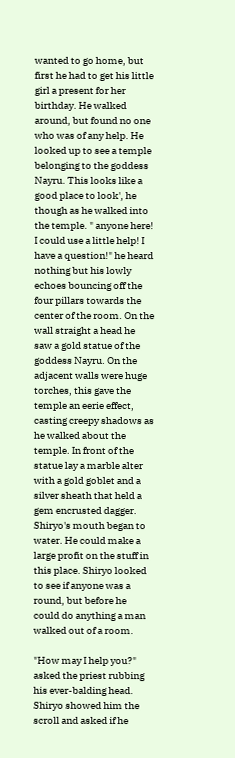wanted to go home, but first he had to get his little girl a present for her birthday. He walked around, but found no one who was of any help. He looked up to see a temple belonging to the goddess Nayru. This looks like a good place to look', he though as he walked into the temple. " anyone here! I could use a little help! I have a question!" he heard nothing but his lowly echoes bouncing off the four pillars towards the center of the room. On the wall straight a head he saw a gold statue of the goddess Nayru. On the adjacent walls were huge torches, this gave the temple an eerie effect, casting creepy shadows as he walked about the temple. In front of the statue lay a marble alter with a gold goblet and a silver sheath that held a gem encrusted dagger. Shiryo's mouth began to water. He could make a large profit on the stuff in this place. Shiryo looked to see if anyone was a round, but before he could do anything a man walked out of a room.

"How may I help you?" asked the priest rubbing his ever-balding head. Shiryo showed him the scroll and asked if he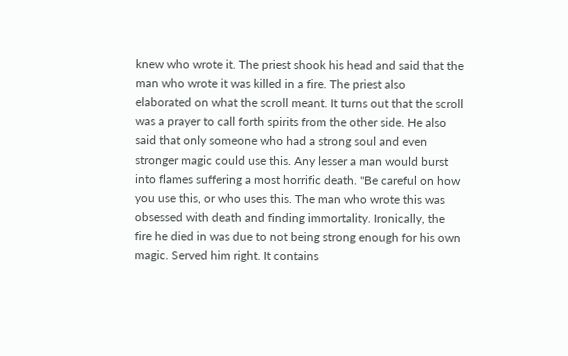knew who wrote it. The priest shook his head and said that the man who wrote it was killed in a fire. The priest also elaborated on what the scroll meant. It turns out that the scroll was a prayer to call forth spirits from the other side. He also said that only someone who had a strong soul and even stronger magic could use this. Any lesser a man would burst into flames suffering a most horrific death. "Be careful on how you use this, or who uses this. The man who wrote this was obsessed with death and finding immortality. Ironically, the fire he died in was due to not being strong enough for his own magic. Served him right. It contains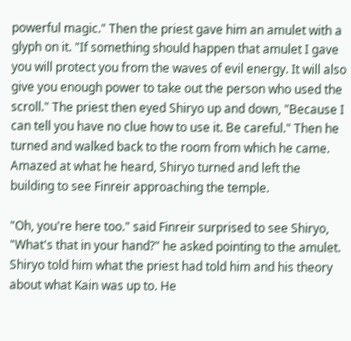powerful magic." Then the priest gave him an amulet with a glyph on it. "If something should happen that amulet I gave you will protect you from the waves of evil energy. It will also give you enough power to take out the person who used the scroll." The priest then eyed Shiryo up and down, "Because I can tell you have no clue how to use it. Be careful." Then he turned and walked back to the room from which he came. Amazed at what he heard, Shiryo turned and left the building to see Finreir approaching the temple.

"Oh, you're here too." said Finreir surprised to see Shiryo, "What's that in your hand?" he asked pointing to the amulet. Shiryo told him what the priest had told him and his theory about what Kain was up to. He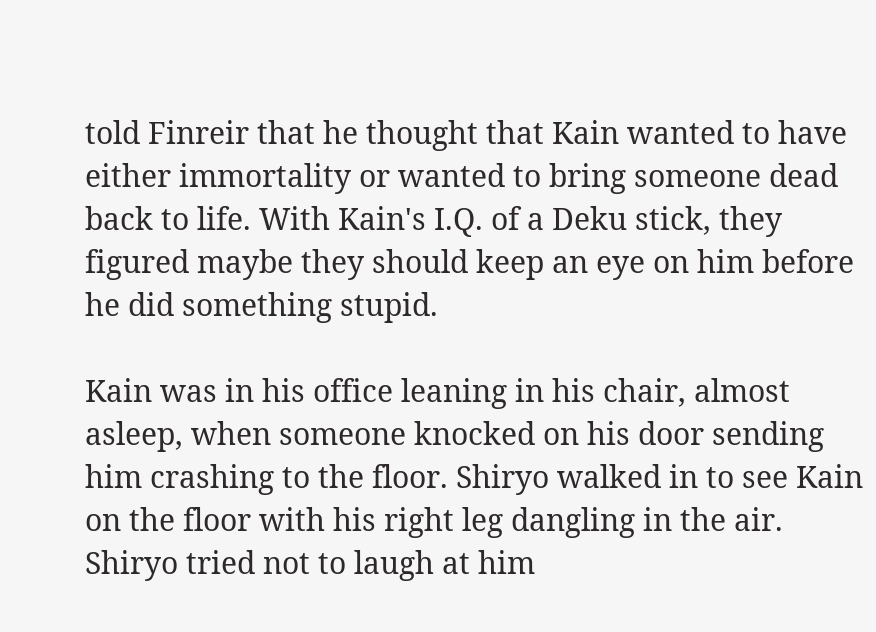told Finreir that he thought that Kain wanted to have either immortality or wanted to bring someone dead back to life. With Kain's I.Q. of a Deku stick, they figured maybe they should keep an eye on him before he did something stupid.

Kain was in his office leaning in his chair, almost asleep, when someone knocked on his door sending him crashing to the floor. Shiryo walked in to see Kain on the floor with his right leg dangling in the air. Shiryo tried not to laugh at him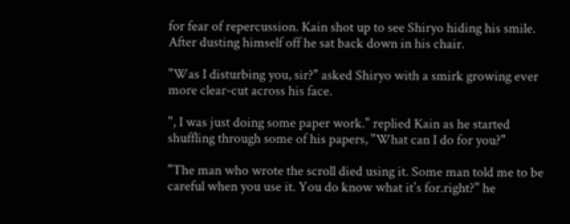for fear of repercussion. Kain shot up to see Shiryo hiding his smile. After dusting himself off he sat back down in his chair.

"Was I disturbing you, sir?" asked Shiryo with a smirk growing ever more clear-cut across his face.

", I was just doing some paper work." replied Kain as he started shuffling through some of his papers, "What can I do for you?"

"The man who wrote the scroll died using it. Some man told me to be careful when you use it. You do know what it's for.right?" he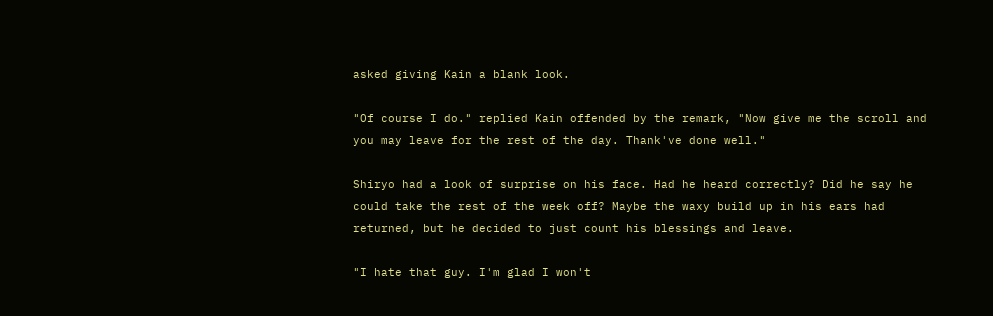asked giving Kain a blank look.

"Of course I do." replied Kain offended by the remark, "Now give me the scroll and you may leave for the rest of the day. Thank've done well."

Shiryo had a look of surprise on his face. Had he heard correctly? Did he say he could take the rest of the week off? Maybe the waxy build up in his ears had returned, but he decided to just count his blessings and leave.

"I hate that guy. I'm glad I won't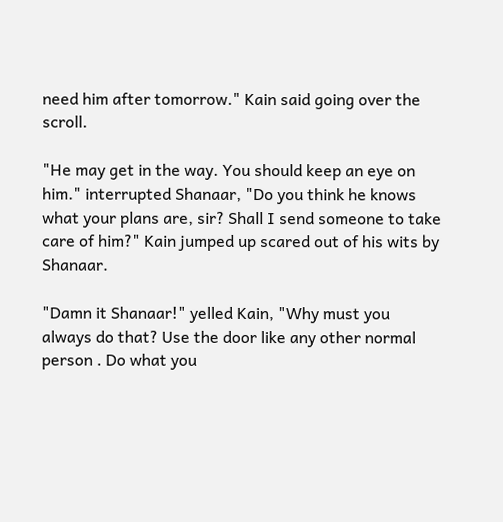need him after tomorrow." Kain said going over the scroll.

"He may get in the way. You should keep an eye on him." interrupted Shanaar, "Do you think he knows what your plans are, sir? Shall I send someone to take care of him?" Kain jumped up scared out of his wits by Shanaar.

"Damn it Shanaar!" yelled Kain, "Why must you always do that? Use the door like any other normal person . Do what you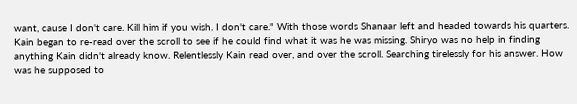want, cause I don't care. Kill him if you wish. I don't care." With those words Shanaar left and headed towards his quarters. Kain began to re-read over the scroll to see if he could find what it was he was missing. Shiryo was no help in finding anything Kain didn't already know. Relentlessly Kain read over, and over the scroll. Searching tirelessly for his answer. How was he supposed to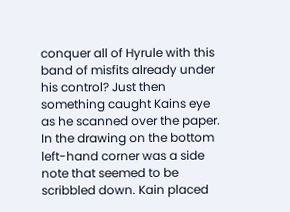conquer all of Hyrule with this band of misfits already under his control? Just then something caught Kains eye as he scanned over the paper. In the drawing on the bottom left-hand corner was a side note that seemed to be scribbled down. Kain placed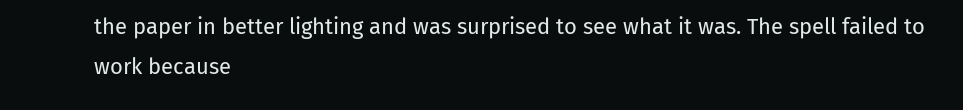the paper in better lighting and was surprised to see what it was. The spell failed to work because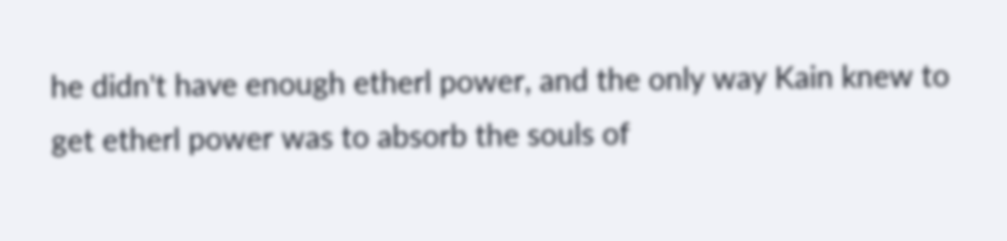he didn't have enough etherl power, and the only way Kain knew to get etherl power was to absorb the souls of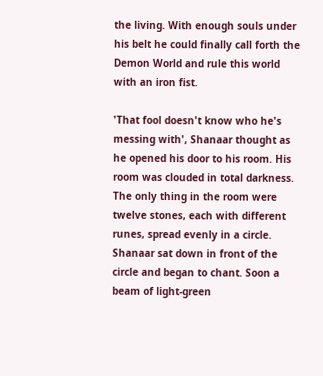the living. With enough souls under his belt he could finally call forth the Demon World and rule this world with an iron fist.

'That fool doesn't know who he's messing with', Shanaar thought as he opened his door to his room. His room was clouded in total darkness. The only thing in the room were twelve stones, each with different runes, spread evenly in a circle. Shanaar sat down in front of the circle and began to chant. Soon a beam of light-green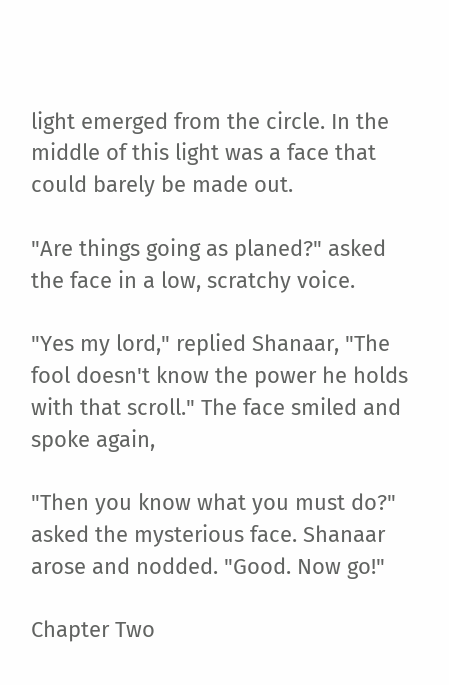light emerged from the circle. In the middle of this light was a face that could barely be made out.

"Are things going as planed?" asked the face in a low, scratchy voice.

"Yes my lord," replied Shanaar, "The fool doesn't know the power he holds with that scroll." The face smiled and spoke again,

"Then you know what you must do?" asked the mysterious face. Shanaar arose and nodded. "Good. Now go!"

Chapter Two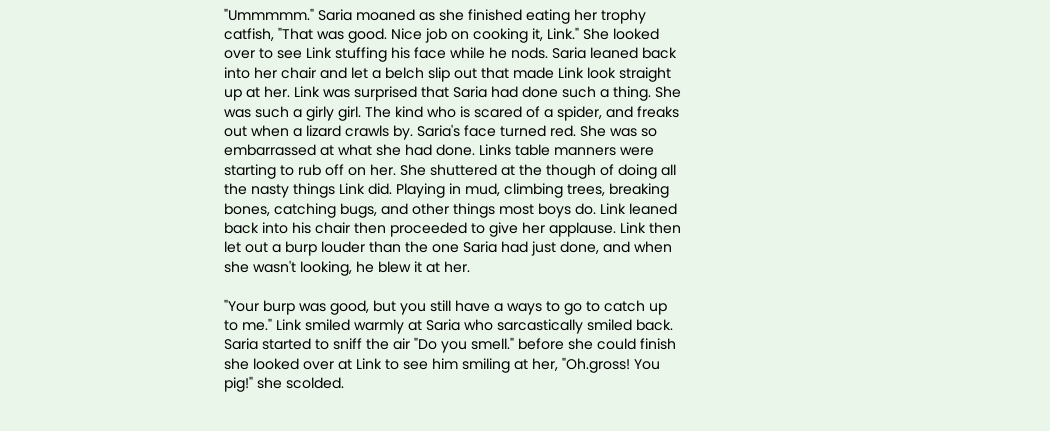"Ummmmm." Saria moaned as she finished eating her trophy catfish, "That was good. Nice job on cooking it, Link." She looked over to see Link stuffing his face while he nods. Saria leaned back into her chair and let a belch slip out that made Link look straight up at her. Link was surprised that Saria had done such a thing. She was such a girly girl. The kind who is scared of a spider, and freaks out when a lizard crawls by. Saria's face turned red. She was so embarrassed at what she had done. Links table manners were starting to rub off on her. She shuttered at the though of doing all the nasty things Link did. Playing in mud, climbing trees, breaking bones, catching bugs, and other things most boys do. Link leaned back into his chair then proceeded to give her applause. Link then let out a burp louder than the one Saria had just done, and when she wasn't looking, he blew it at her.

"Your burp was good, but you still have a ways to go to catch up to me." Link smiled warmly at Saria who sarcastically smiled back. Saria started to sniff the air "Do you smell." before she could finish she looked over at Link to see him smiling at her, "Oh.gross! You pig!" she scolded.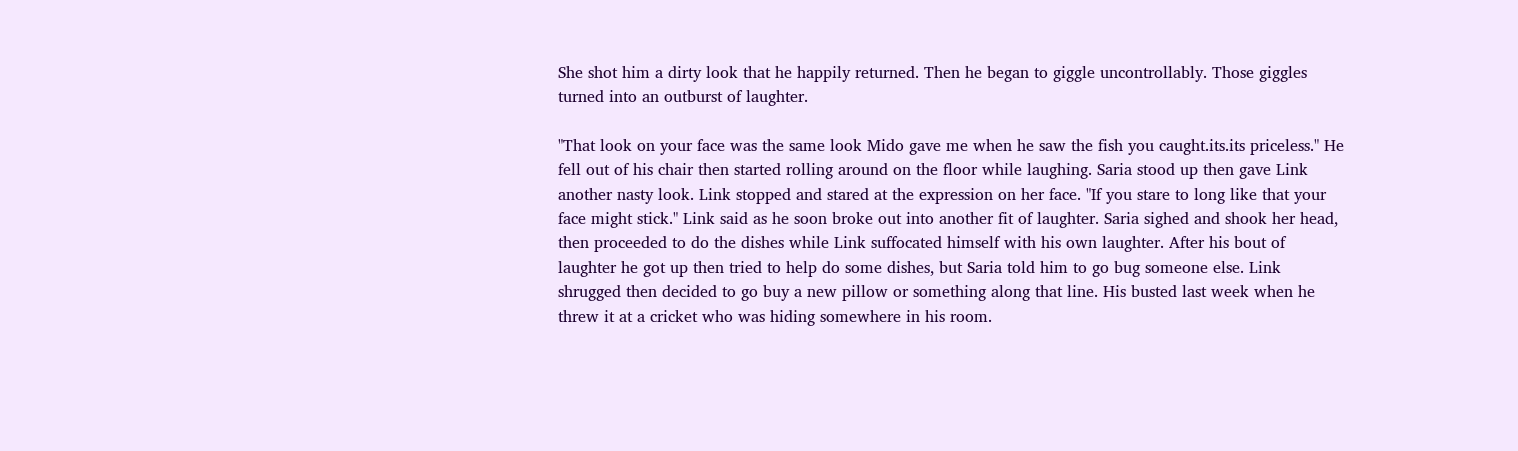She shot him a dirty look that he happily returned. Then he began to giggle uncontrollably. Those giggles turned into an outburst of laughter.

"That look on your face was the same look Mido gave me when he saw the fish you caught.its.its priceless." He fell out of his chair then started rolling around on the floor while laughing. Saria stood up then gave Link another nasty look. Link stopped and stared at the expression on her face. "If you stare to long like that your face might stick." Link said as he soon broke out into another fit of laughter. Saria sighed and shook her head, then proceeded to do the dishes while Link suffocated himself with his own laughter. After his bout of laughter he got up then tried to help do some dishes, but Saria told him to go bug someone else. Link shrugged then decided to go buy a new pillow or something along that line. His busted last week when he threw it at a cricket who was hiding somewhere in his room.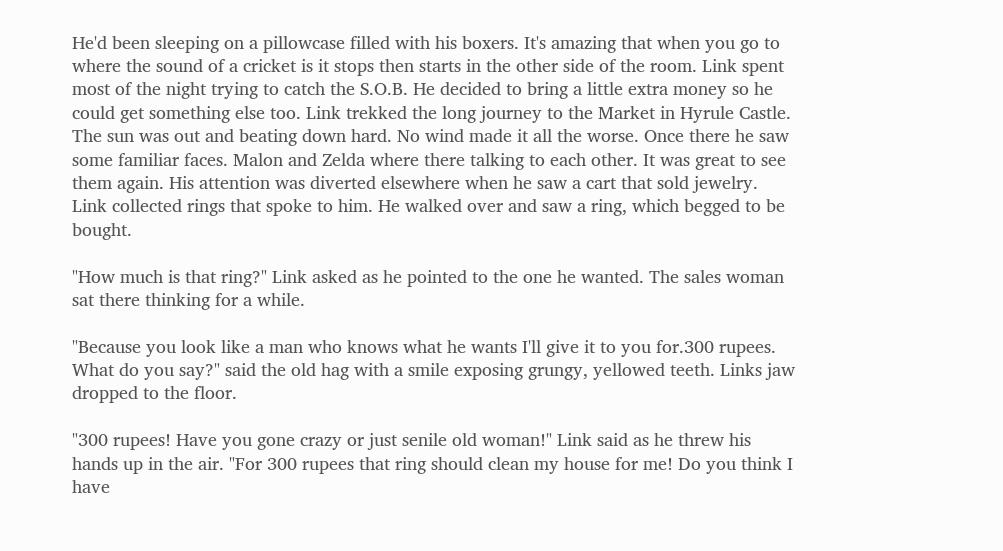He'd been sleeping on a pillowcase filled with his boxers. It's amazing that when you go to where the sound of a cricket is it stops then starts in the other side of the room. Link spent most of the night trying to catch the S.O.B. He decided to bring a little extra money so he could get something else too. Link trekked the long journey to the Market in Hyrule Castle. The sun was out and beating down hard. No wind made it all the worse. Once there he saw some familiar faces. Malon and Zelda where there talking to each other. It was great to see them again. His attention was diverted elsewhere when he saw a cart that sold jewelry. Link collected rings that spoke to him. He walked over and saw a ring, which begged to be bought.

"How much is that ring?" Link asked as he pointed to the one he wanted. The sales woman sat there thinking for a while.

"Because you look like a man who knows what he wants I'll give it to you for.300 rupees. What do you say?" said the old hag with a smile exposing grungy, yellowed teeth. Links jaw dropped to the floor.

"300 rupees! Have you gone crazy or just senile old woman!" Link said as he threw his hands up in the air. "For 300 rupees that ring should clean my house for me! Do you think I have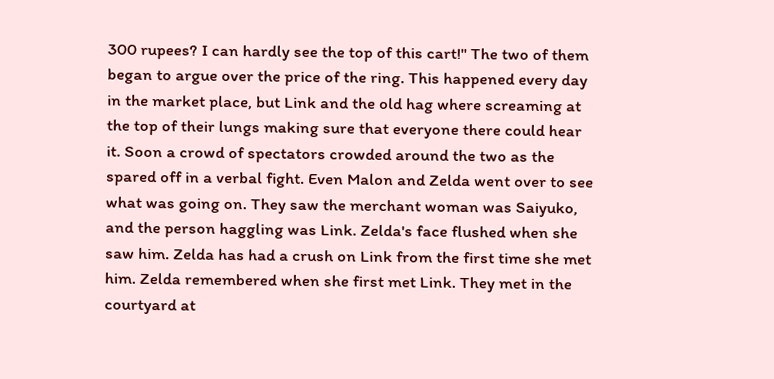300 rupees? I can hardly see the top of this cart!" The two of them began to argue over the price of the ring. This happened every day in the market place, but Link and the old hag where screaming at the top of their lungs making sure that everyone there could hear it. Soon a crowd of spectators crowded around the two as the spared off in a verbal fight. Even Malon and Zelda went over to see what was going on. They saw the merchant woman was Saiyuko, and the person haggling was Link. Zelda's face flushed when she saw him. Zelda has had a crush on Link from the first time she met him. Zelda remembered when she first met Link. They met in the courtyard at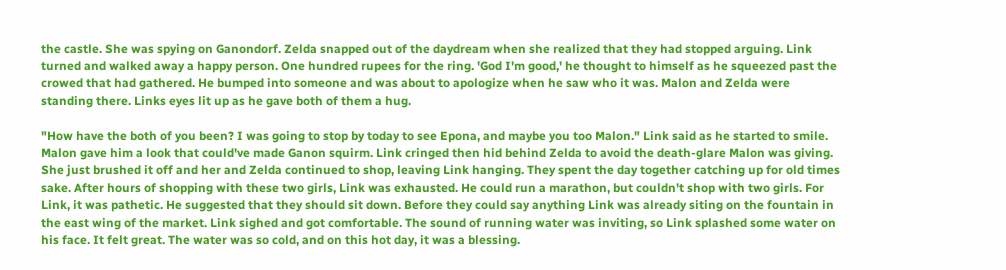the castle. She was spying on Ganondorf. Zelda snapped out of the daydream when she realized that they had stopped arguing. Link turned and walked away a happy person. One hundred rupees for the ring. 'God I'm good,' he thought to himself as he squeezed past the crowed that had gathered. He bumped into someone and was about to apologize when he saw who it was. Malon and Zelda were standing there. Links eyes lit up as he gave both of them a hug.

"How have the both of you been? I was going to stop by today to see Epona, and maybe you too Malon." Link said as he started to smile. Malon gave him a look that could've made Ganon squirm. Link cringed then hid behind Zelda to avoid the death-glare Malon was giving. She just brushed it off and her and Zelda continued to shop, leaving Link hanging. They spent the day together catching up for old times sake. After hours of shopping with these two girls, Link was exhausted. He could run a marathon, but couldn't shop with two girls. For Link, it was pathetic. He suggested that they should sit down. Before they could say anything Link was already siting on the fountain in the east wing of the market. Link sighed and got comfortable. The sound of running water was inviting, so Link splashed some water on his face. It felt great. The water was so cold, and on this hot day, it was a blessing.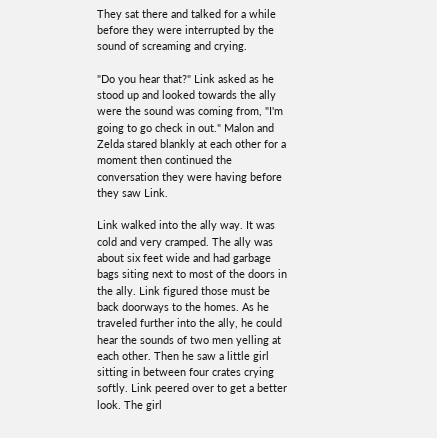They sat there and talked for a while before they were interrupted by the sound of screaming and crying.

"Do you hear that?" Link asked as he stood up and looked towards the ally were the sound was coming from, "I'm going to go check in out." Malon and Zelda stared blankly at each other for a moment then continued the conversation they were having before they saw Link.

Link walked into the ally way. It was cold and very cramped. The ally was about six feet wide and had garbage bags siting next to most of the doors in the ally. Link figured those must be back doorways to the homes. As he traveled further into the ally, he could hear the sounds of two men yelling at each other. Then he saw a little girl sitting in between four crates crying softly. Link peered over to get a better look. The girl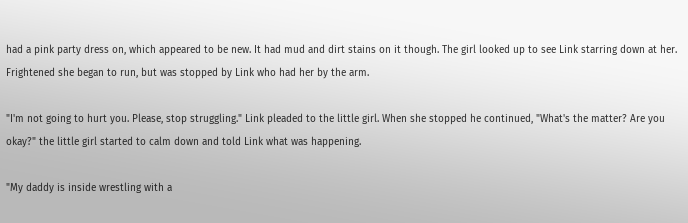had a pink party dress on, which appeared to be new. It had mud and dirt stains on it though. The girl looked up to see Link starring down at her. Frightened she began to run, but was stopped by Link who had her by the arm.

"I'm not going to hurt you. Please, stop struggling." Link pleaded to the little girl. When she stopped he continued, "What's the matter? Are you okay?" the little girl started to calm down and told Link what was happening.

"My daddy is inside wrestling with a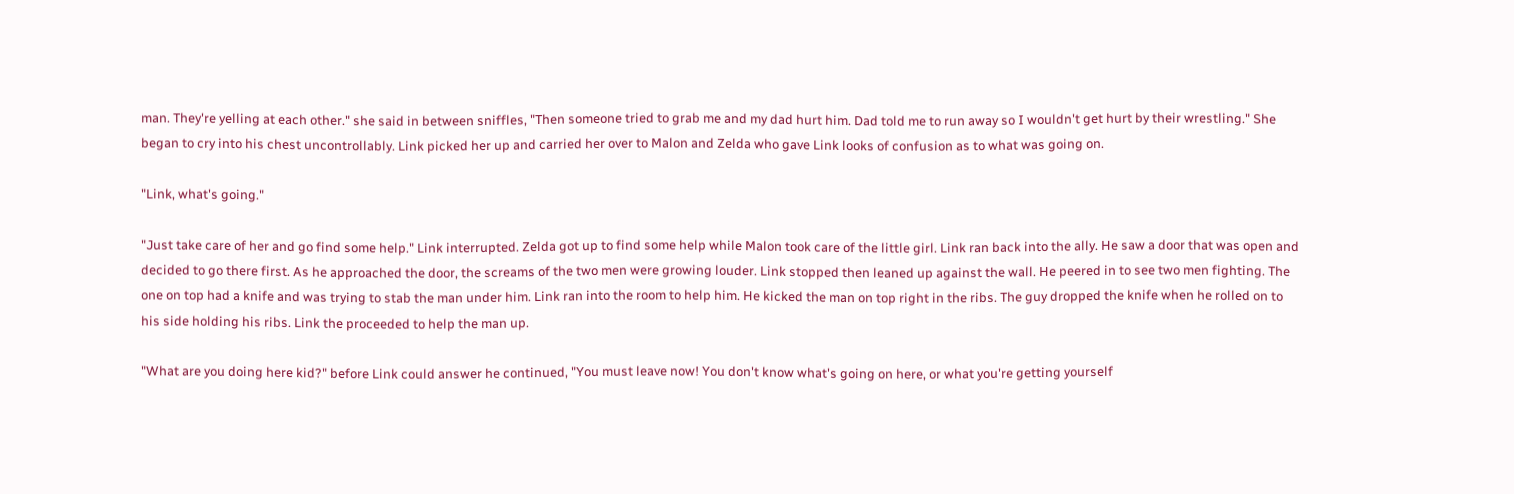man. They're yelling at each other." she said in between sniffles, "Then someone tried to grab me and my dad hurt him. Dad told me to run away so I wouldn't get hurt by their wrestling." She began to cry into his chest uncontrollably. Link picked her up and carried her over to Malon and Zelda who gave Link looks of confusion as to what was going on.

"Link, what's going."

"Just take care of her and go find some help." Link interrupted. Zelda got up to find some help while Malon took care of the little girl. Link ran back into the ally. He saw a door that was open and decided to go there first. As he approached the door, the screams of the two men were growing louder. Link stopped then leaned up against the wall. He peered in to see two men fighting. The one on top had a knife and was trying to stab the man under him. Link ran into the room to help him. He kicked the man on top right in the ribs. The guy dropped the knife when he rolled on to his side holding his ribs. Link the proceeded to help the man up.

"What are you doing here kid?" before Link could answer he continued, "You must leave now! You don't know what's going on here, or what you're getting yourself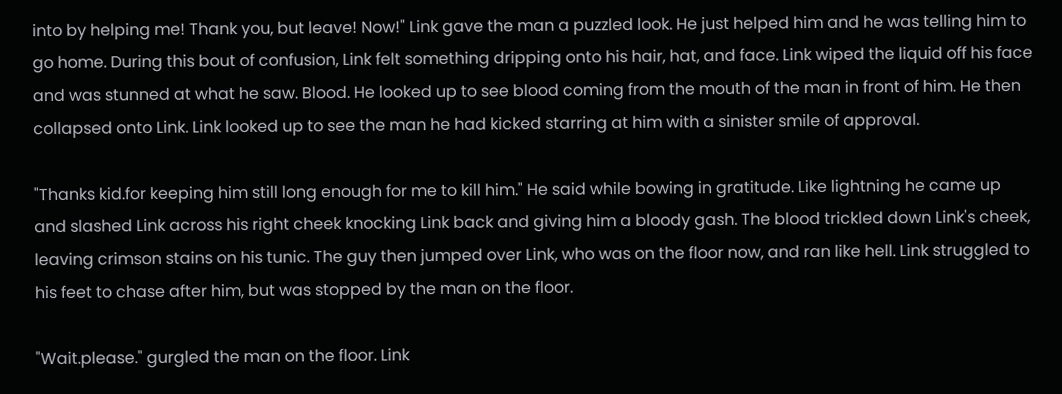into by helping me! Thank you, but leave! Now!" Link gave the man a puzzled look. He just helped him and he was telling him to go home. During this bout of confusion, Link felt something dripping onto his hair, hat, and face. Link wiped the liquid off his face and was stunned at what he saw. Blood. He looked up to see blood coming from the mouth of the man in front of him. He then collapsed onto Link. Link looked up to see the man he had kicked starring at him with a sinister smile of approval.

"Thanks kid.for keeping him still long enough for me to kill him." He said while bowing in gratitude. Like lightning he came up and slashed Link across his right cheek knocking Link back and giving him a bloody gash. The blood trickled down Link's cheek, leaving crimson stains on his tunic. The guy then jumped over Link, who was on the floor now, and ran like hell. Link struggled to his feet to chase after him, but was stopped by the man on the floor.

"Wait.please." gurgled the man on the floor. Link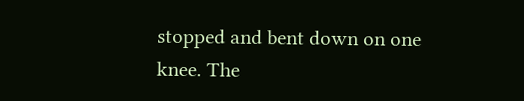stopped and bent down on one knee. The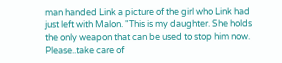man handed Link a picture of the girl who Link had just left with Malon. "This is my daughter. She holds the only weapon that can be used to stop him now. Please..take care of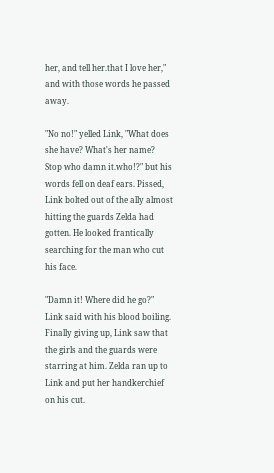her, and tell her.that I love her," and with those words he passed away.

"No no!" yelled Link, "What does she have? What's her name? Stop who damn it.who!?" but his words fell on deaf ears. Pissed, Link bolted out of the ally almost hitting the guards Zelda had gotten. He looked frantically searching for the man who cut his face.

"Damn it! Where did he go?" Link said with his blood boiling. Finally giving up, Link saw that the girls and the guards were starring at him. Zelda ran up to Link and put her handkerchief on his cut.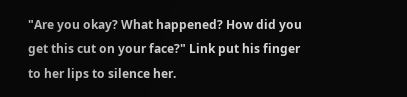"Are you okay? What happened? How did you get this cut on your face?" Link put his finger to her lips to silence her.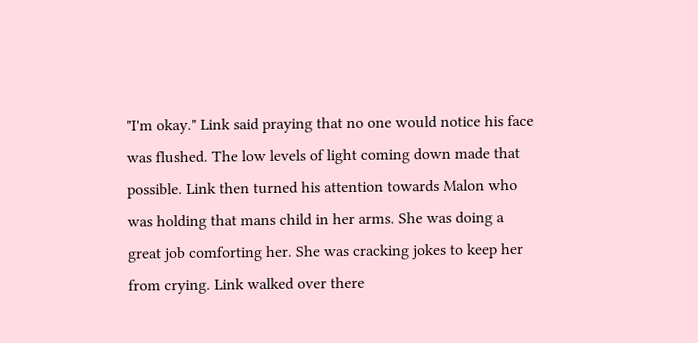"I'm okay." Link said praying that no one would notice his face was flushed. The low levels of light coming down made that possible. Link then turned his attention towards Malon who was holding that mans child in her arms. She was doing a great job comforting her. She was cracking jokes to keep her from crying. Link walked over there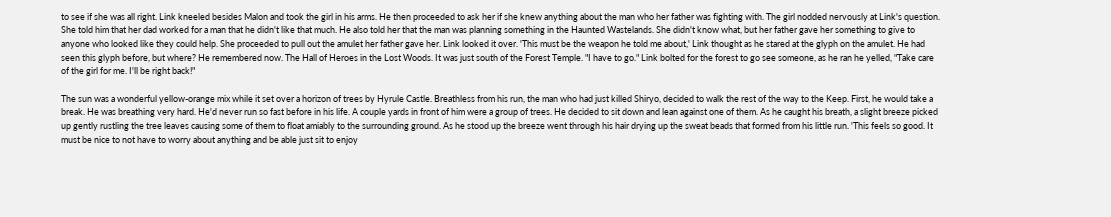to see if she was all right. Link kneeled besides Malon and took the girl in his arms. He then proceeded to ask her if she knew anything about the man who her father was fighting with. The girl nodded nervously at Link's question. She told him that her dad worked for a man that he didn't like that much. He also told her that the man was planning something in the Haunted Wastelands. She didn't know what, but her father gave her something to give to anyone who looked like they could help. She proceeded to pull out the amulet her father gave her. Link looked it over. 'This must be the weapon he told me about,' Link thought as he stared at the glyph on the amulet. He had seen this glyph before, but where? He remembered now. The Hall of Heroes in the Lost Woods. It was just south of the Forest Temple. "I have to go." Link bolted for the forest to go see someone, as he ran he yelled, "Take care of the girl for me. I'll be right back!"

The sun was a wonderful yellow-orange mix while it set over a horizon of trees by Hyrule Castle. Breathless from his run, the man who had just killed Shiryo, decided to walk the rest of the way to the Keep. First, he would take a break. He was breathing very hard. He'd never run so fast before in his life. A couple yards in front of him were a group of trees. He decided to sit down and lean against one of them. As he caught his breath, a slight breeze picked up gently rustling the tree leaves causing some of them to float amiably to the surrounding ground. As he stood up the breeze went through his hair drying up the sweat beads that formed from his little run. 'This feels so good. It must be nice to not have to worry about anything and be able just sit to enjoy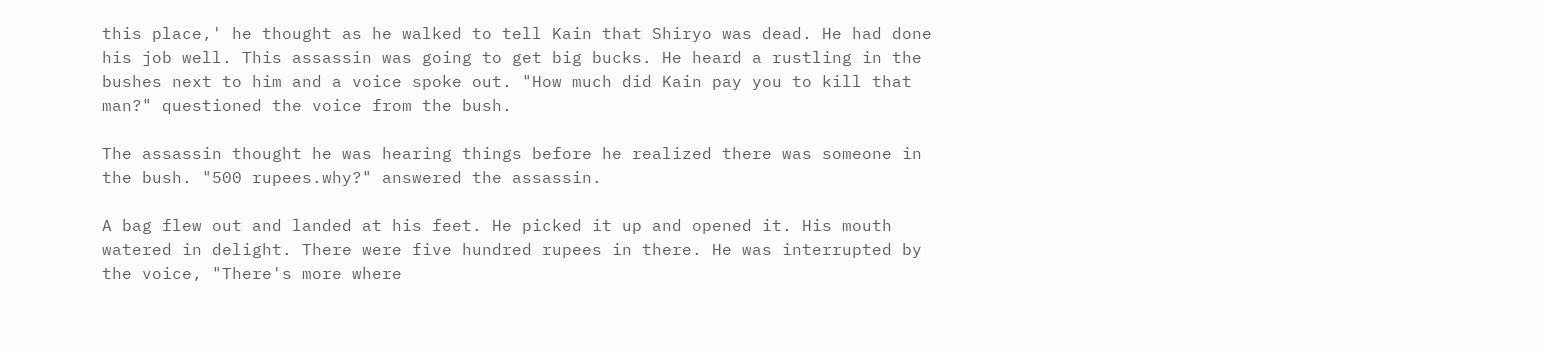this place,' he thought as he walked to tell Kain that Shiryo was dead. He had done his job well. This assassin was going to get big bucks. He heard a rustling in the bushes next to him and a voice spoke out. "How much did Kain pay you to kill that man?" questioned the voice from the bush.

The assassin thought he was hearing things before he realized there was someone in the bush. "500 rupees.why?" answered the assassin.

A bag flew out and landed at his feet. He picked it up and opened it. His mouth watered in delight. There were five hundred rupees in there. He was interrupted by the voice, "There's more where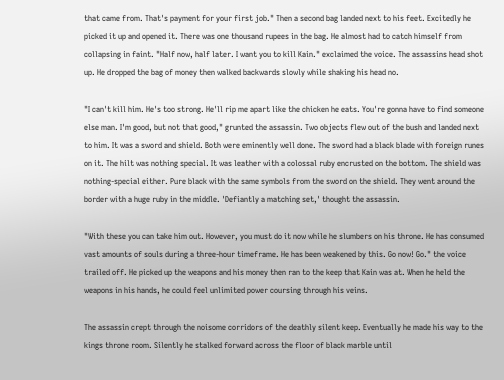that came from. That's payment for your first job." Then a second bag landed next to his feet. Excitedly he picked it up and opened it. There was one thousand rupees in the bag. He almost had to catch himself from collapsing in faint. "Half now, half later. I want you to kill Kain." exclaimed the voice. The assassins head shot up. He dropped the bag of money then walked backwards slowly while shaking his head no.

"I can't kill him. He's too strong. He'll rip me apart like the chicken he eats. You're gonna have to find someone else man. I'm good, but not that good," grunted the assassin. Two objects flew out of the bush and landed next to him. It was a sword and shield. Both were eminently well done. The sword had a black blade with foreign runes on it. The hilt was nothing special. It was leather with a colossal ruby encrusted on the bottom. The shield was nothing-special either. Pure black with the same symbols from the sword on the shield. They went around the border with a huge ruby in the middle. 'Defiantly a matching set,' thought the assassin.

"With these you can take him out. However, you must do it now while he slumbers on his throne. He has consumed vast amounts of souls during a three-hour timeframe. He has been weakened by this. Go now! Go." the voice trailed off. He picked up the weapons and his money then ran to the keep that Kain was at. When he held the weapons in his hands, he could feel unlimited power coursing through his veins.

The assassin crept through the noisome corridors of the deathly silent keep. Eventually he made his way to the kings throne room. Silently he stalked forward across the floor of black marble until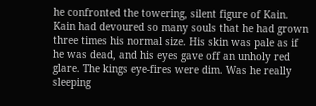he confronted the towering, silent figure of Kain. Kain had devoured so many souls that he had grown three times his normal size. His skin was pale as if he was dead, and his eyes gave off an unholy red glare. The kings eye-fires were dim. Was he really sleeping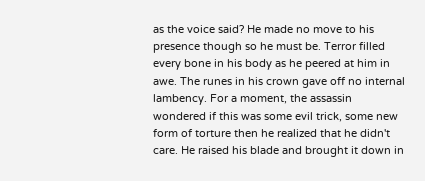as the voice said? He made no move to his presence though so he must be. Terror filled every bone in his body as he peered at him in awe. The runes in his crown gave off no internal lambency. For a moment, the assassin wondered if this was some evil trick, some new form of torture then he realized that he didn't care. He raised his blade and brought it down in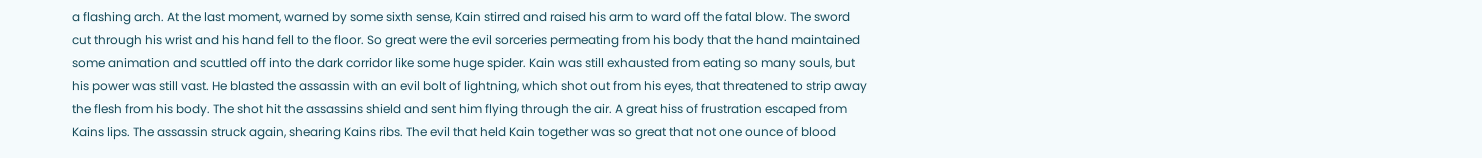a flashing arch. At the last moment, warned by some sixth sense, Kain stirred and raised his arm to ward off the fatal blow. The sword cut through his wrist and his hand fell to the floor. So great were the evil sorceries permeating from his body that the hand maintained some animation and scuttled off into the dark corridor like some huge spider. Kain was still exhausted from eating so many souls, but his power was still vast. He blasted the assassin with an evil bolt of lightning, which shot out from his eyes, that threatened to strip away the flesh from his body. The shot hit the assassins shield and sent him flying through the air. A great hiss of frustration escaped from Kains lips. The assassin struck again, shearing Kains ribs. The evil that held Kain together was so great that not one ounce of blood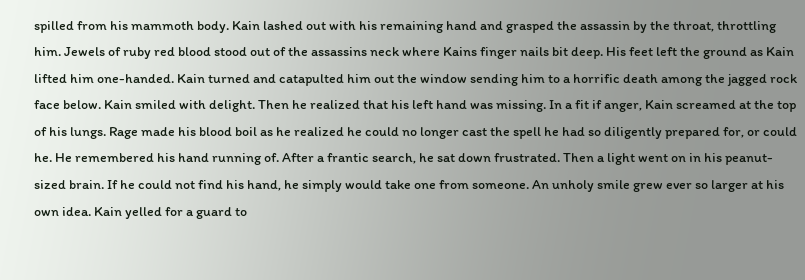spilled from his mammoth body. Kain lashed out with his remaining hand and grasped the assassin by the throat, throttling him. Jewels of ruby red blood stood out of the assassins neck where Kains finger nails bit deep. His feet left the ground as Kain lifted him one-handed. Kain turned and catapulted him out the window sending him to a horrific death among the jagged rock face below. Kain smiled with delight. Then he realized that his left hand was missing. In a fit if anger, Kain screamed at the top of his lungs. Rage made his blood boil as he realized he could no longer cast the spell he had so diligently prepared for, or could he. He remembered his hand running of. After a frantic search, he sat down frustrated. Then a light went on in his peanut-sized brain. If he could not find his hand, he simply would take one from someone. An unholy smile grew ever so larger at his own idea. Kain yelled for a guard to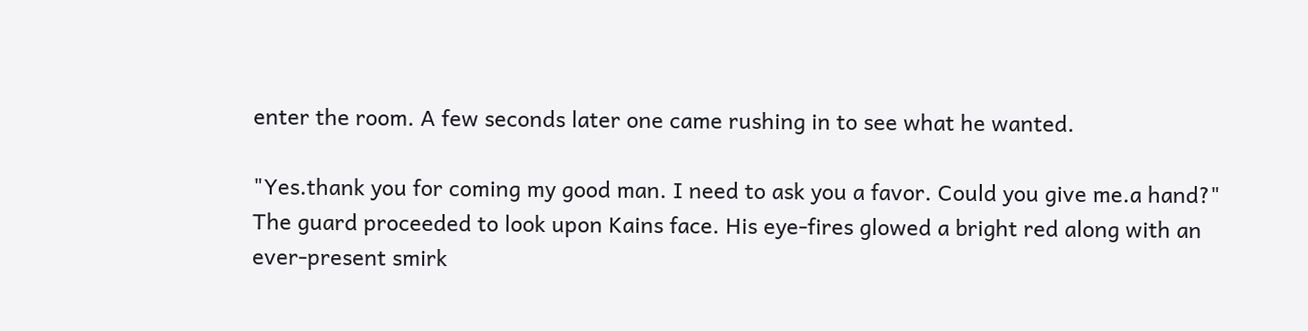enter the room. A few seconds later one came rushing in to see what he wanted.

"Yes.thank you for coming my good man. I need to ask you a favor. Could you give me.a hand?" The guard proceeded to look upon Kains face. His eye-fires glowed a bright red along with an ever-present smirk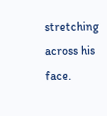stretching across his face.